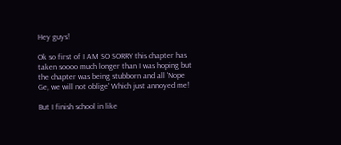Hey guys!

Ok so first of I AM SO SORRY this chapter has taken soooo much longer than I was hoping but the chapter was being stubborn and all 'Nope Ge, we will not oblige' Which just annoyed me!

But I finish school in like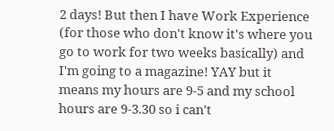2 days! But then I have Work Experience (for those who don't know it's where you go to work for two weeks basically) and I'm going to a magazine! YAY but it means my hours are 9-5 and my school hours are 9-3.30 so i can't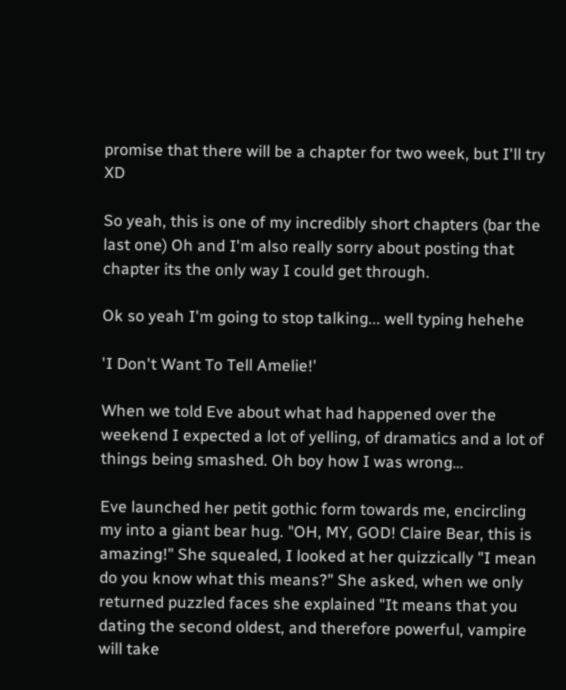promise that there will be a chapter for two week, but I'll try XD

So yeah, this is one of my incredibly short chapters (bar the last one) Oh and I'm also really sorry about posting that chapter its the only way I could get through.

Ok so yeah I'm going to stop talking... well typing hehehe

'I Don't Want To Tell Amelie!'

When we told Eve about what had happened over the weekend I expected a lot of yelling, of dramatics and a lot of things being smashed. Oh boy how I was wrong…

Eve launched her petit gothic form towards me, encircling my into a giant bear hug. "OH, MY, GOD! Claire Bear, this is amazing!" She squealed, I looked at her quizzically "I mean do you know what this means?" She asked, when we only returned puzzled faces she explained "It means that you dating the second oldest, and therefore powerful, vampire will take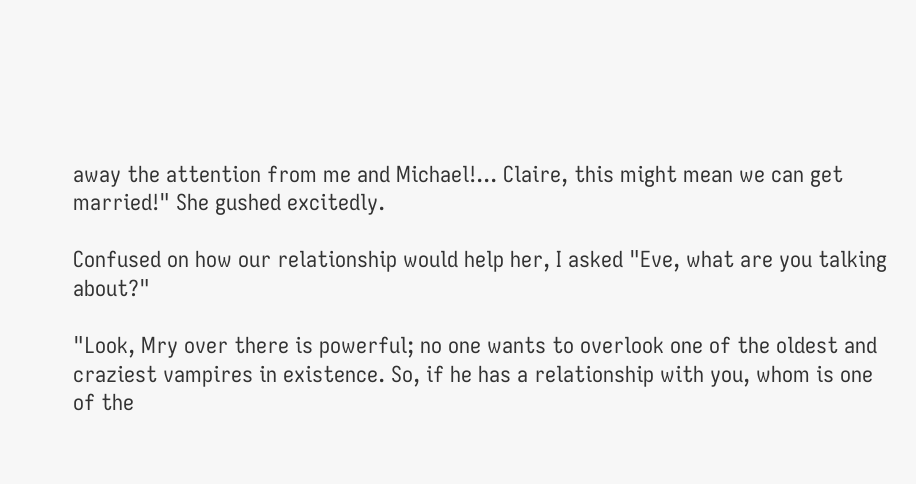away the attention from me and Michael!... Claire, this might mean we can get married!" She gushed excitedly.

Confused on how our relationship would help her, I asked "Eve, what are you talking about?"

"Look, Mry over there is powerful; no one wants to overlook one of the oldest and craziest vampires in existence. So, if he has a relationship with you, whom is one of the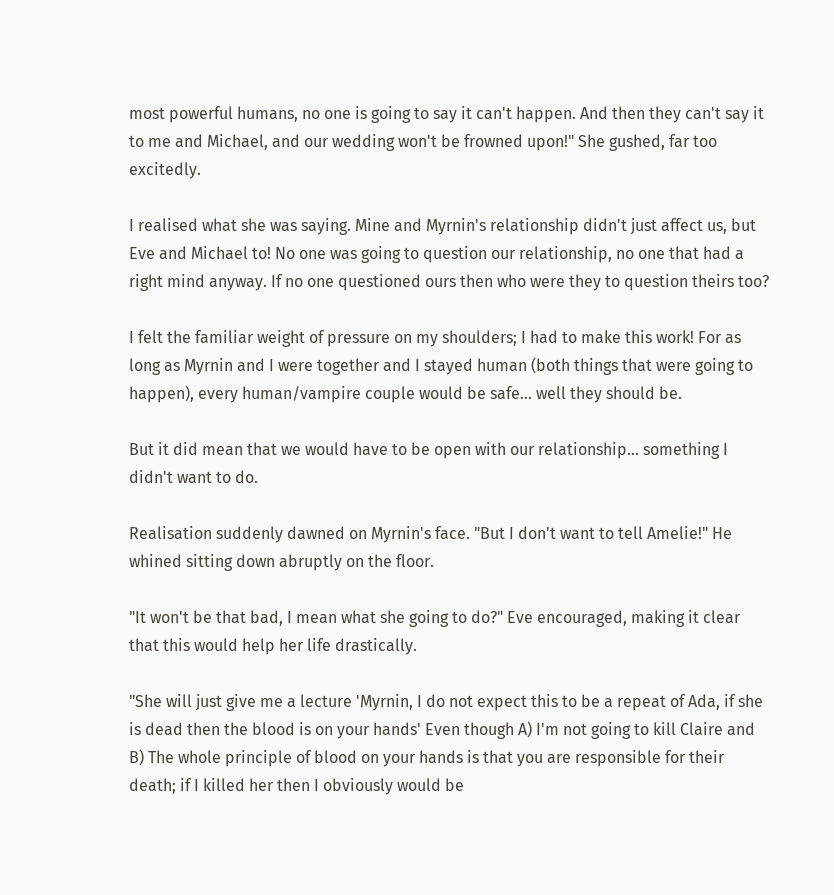most powerful humans, no one is going to say it can't happen. And then they can't say it to me and Michael, and our wedding won't be frowned upon!" She gushed, far too excitedly.

I realised what she was saying. Mine and Myrnin's relationship didn't just affect us, but Eve and Michael to! No one was going to question our relationship, no one that had a right mind anyway. If no one questioned ours then who were they to question theirs too?

I felt the familiar weight of pressure on my shoulders; I had to make this work! For as long as Myrnin and I were together and I stayed human (both things that were going to happen), every human/vampire couple would be safe… well they should be.

But it did mean that we would have to be open with our relationship… something I didn't want to do.

Realisation suddenly dawned on Myrnin's face. "But I don't want to tell Amelie!" He whined sitting down abruptly on the floor.

"It won't be that bad, I mean what she going to do?" Eve encouraged, making it clear that this would help her life drastically.

"She will just give me a lecture 'Myrnin, I do not expect this to be a repeat of Ada, if she is dead then the blood is on your hands' Even though A) I'm not going to kill Claire and B) The whole principle of blood on your hands is that you are responsible for their death; if I killed her then I obviously would be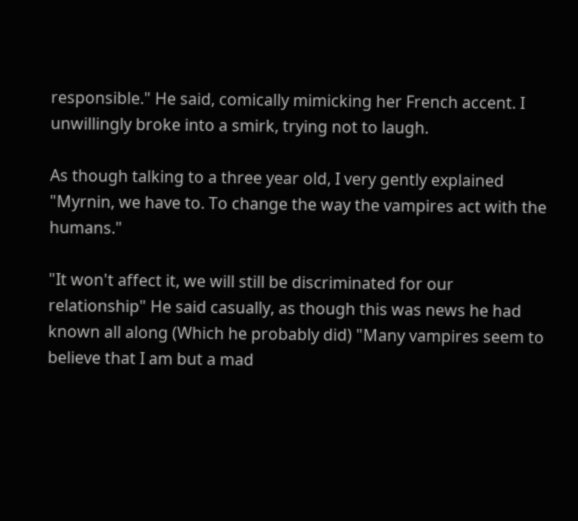responsible." He said, comically mimicking her French accent. I unwillingly broke into a smirk, trying not to laugh.

As though talking to a three year old, I very gently explained "Myrnin, we have to. To change the way the vampires act with the humans."

"It won't affect it, we will still be discriminated for our relationship" He said casually, as though this was news he had known all along (Which he probably did) "Many vampires seem to believe that I am but a mad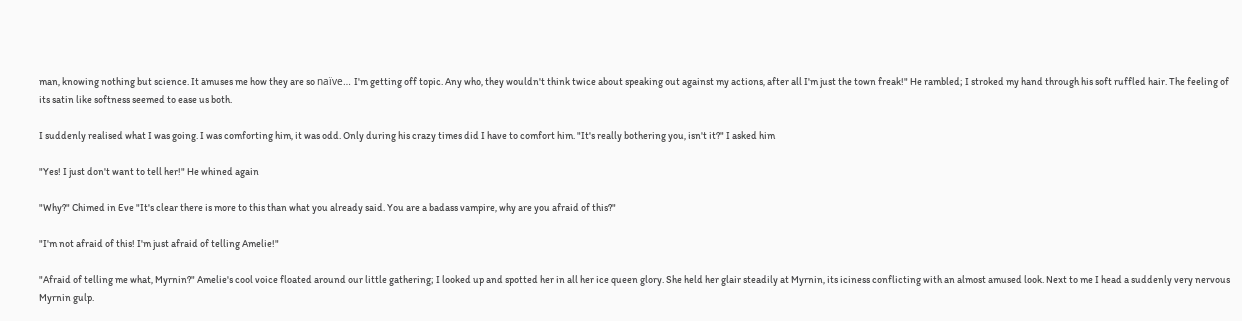man, knowing nothing but science. It amuses me how they are so naïve… I'm getting off topic. Any who, they wouldn't think twice about speaking out against my actions, after all I'm just the town freak!" He rambled; I stroked my hand through his soft ruffled hair. The feeling of its satin like softness seemed to ease us both.

I suddenly realised what I was going. I was comforting him, it was odd. Only during his crazy times did I have to comfort him. "It's really bothering you, isn't it?" I asked him

"Yes! I just don't want to tell her!" He whined again

"Why?" Chimed in Eve "It's clear there is more to this than what you already said. You are a badass vampire, why are you afraid of this?"

"I'm not afraid of this! I'm just afraid of telling Amelie!"

"Afraid of telling me what, Myrnin?" Amelie's cool voice floated around our little gathering; I looked up and spotted her in all her ice queen glory. She held her glair steadily at Myrnin, its iciness conflicting with an almost amused look. Next to me I head a suddenly very nervous Myrnin gulp.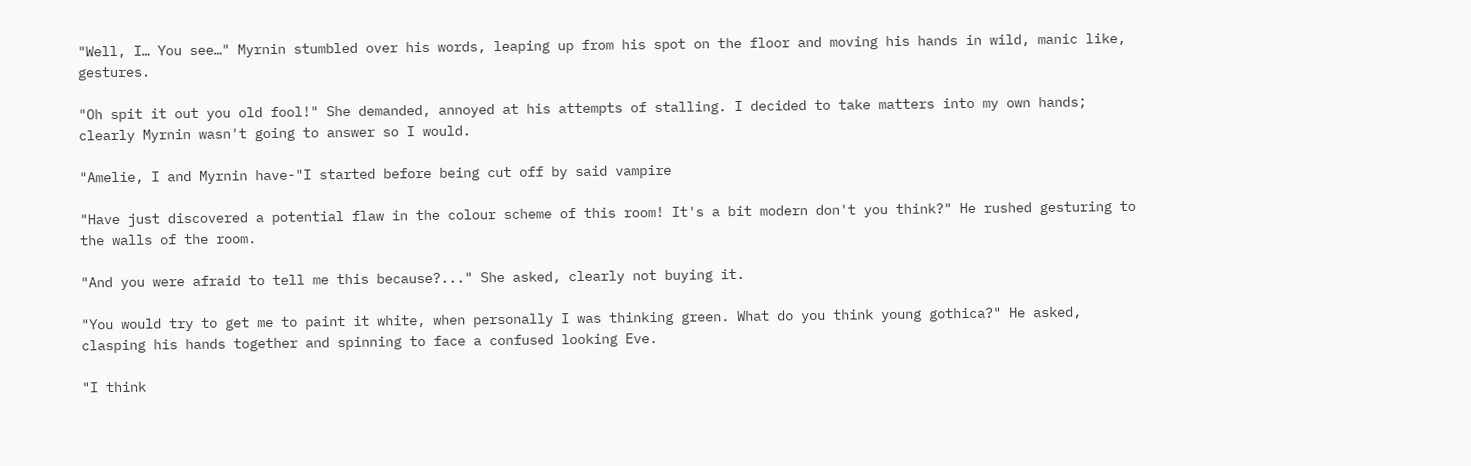"Well, I… You see…" Myrnin stumbled over his words, leaping up from his spot on the floor and moving his hands in wild, manic like, gestures.

"Oh spit it out you old fool!" She demanded, annoyed at his attempts of stalling. I decided to take matters into my own hands; clearly Myrnin wasn't going to answer so I would.

"Amelie, I and Myrnin have-"I started before being cut off by said vampire

"Have just discovered a potential flaw in the colour scheme of this room! It's a bit modern don't you think?" He rushed gesturing to the walls of the room.

"And you were afraid to tell me this because?..." She asked, clearly not buying it.

"You would try to get me to paint it white, when personally I was thinking green. What do you think young gothica?" He asked, clasping his hands together and spinning to face a confused looking Eve.

"I think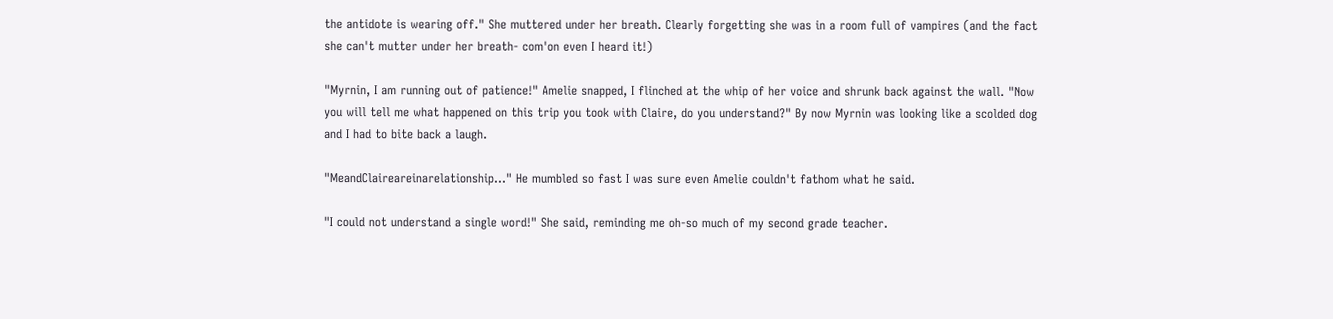the antidote is wearing off." She muttered under her breath. Clearly forgetting she was in a room full of vampires (and the fact she can't mutter under her breath- com'on even I heard it!)

"Myrnin, I am running out of patience!" Amelie snapped, I flinched at the whip of her voice and shrunk back against the wall. "Now you will tell me what happened on this trip you took with Claire, do you understand?" By now Myrnin was looking like a scolded dog and I had to bite back a laugh.

"MeandClaireareinarelationship…" He mumbled so fast I was sure even Amelie couldn't fathom what he said.

"I could not understand a single word!" She said, reminding me oh-so much of my second grade teacher.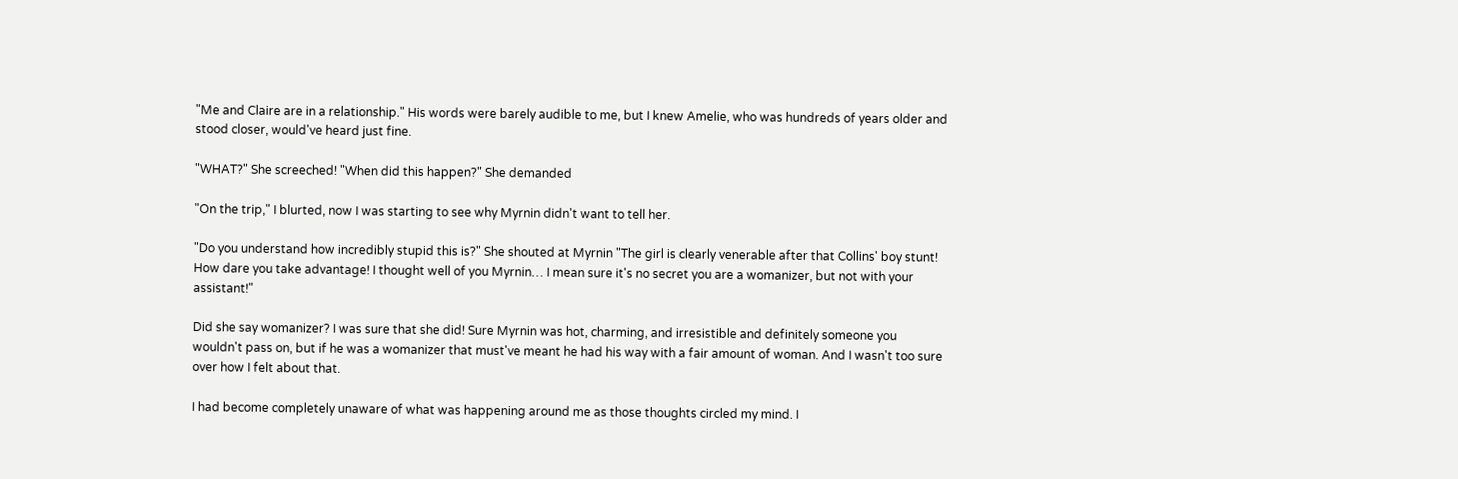"Me and Claire are in a relationship." His words were barely audible to me, but I knew Amelie, who was hundreds of years older and stood closer, would've heard just fine.

"WHAT?" She screeched! "When did this happen?" She demanded

"On the trip," I blurted, now I was starting to see why Myrnin didn't want to tell her.

"Do you understand how incredibly stupid this is?" She shouted at Myrnin "The girl is clearly venerable after that Collins' boy stunt! How dare you take advantage! I thought well of you Myrnin… I mean sure it's no secret you are a womanizer, but not with your assistant!"

Did she say womanizer? I was sure that she did! Sure Myrnin was hot, charming, and irresistible and definitely someone you wouldn't pass on, but if he was a womanizer that must've meant he had his way with a fair amount of woman. And I wasn't too sure over how I felt about that.

I had become completely unaware of what was happening around me as those thoughts circled my mind. I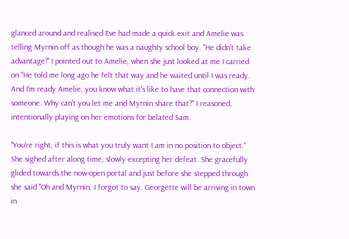glanced around and realised Eve had made a quick exit and Amelie was telling Myrnin off as though he was a naughty school boy. "He didn't take advantage!" I pointed out to Amelie, when she just looked at me I carried on "He told me long ago he felt that way and he waited until I was ready. And I'm ready Amelie, you know what it's like to have that connection with someone. Why can't you let me and Myrnin share that?" I reasoned, intentionally playing on her emotions for belated Sam.

"You're right, if this is what you truly want I am in no position to object." She sighed after along time, slowly excepting her defeat. She gracefully glided towards the now-open portal and just before she stepped through she said "Oh and Myrnin, I forgot to say. Georgette will be arriving in town in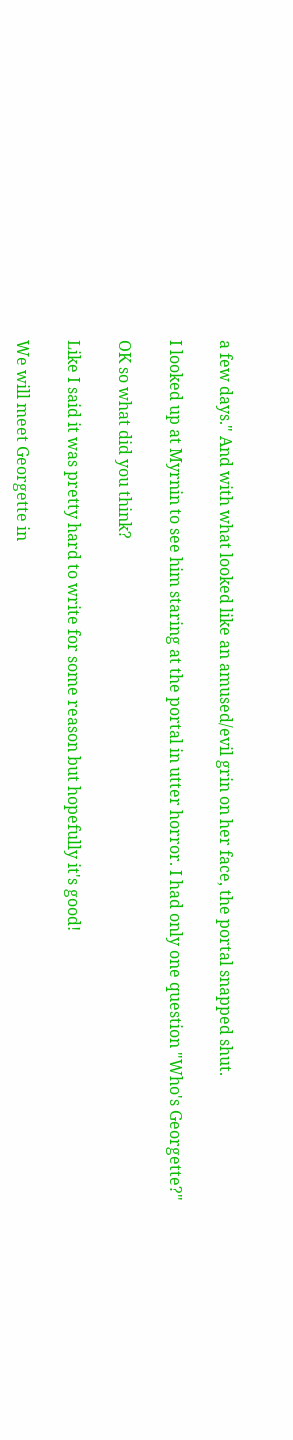a few days." And with what looked like an amused/evil grin on her face, the portal snapped shut.

I looked up at Myrnin to see him staring at the portal in utter horror. I had only one question "Who's Georgette?"

OK so what did you think?

Like I said it was pretty hard to write for some reason but hopefully it's good!

We will meet Georgette in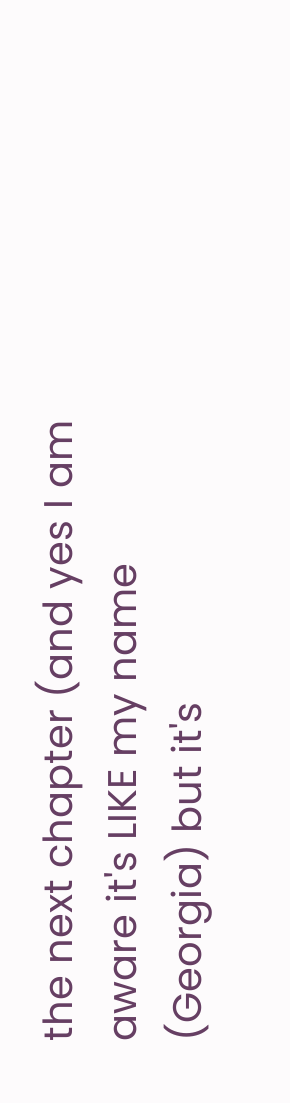the next chapter (and yes I am aware it's LIKE my name (Georgia) but it's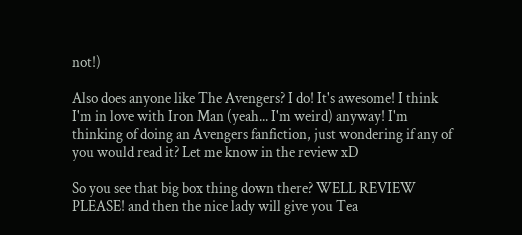not!)

Also does anyone like The Avengers? I do! It's awesome! I think I'm in love with Iron Man (yeah... I'm weird) anyway! I'm thinking of doing an Avengers fanfiction, just wondering if any of you would read it? Let me know in the review xD

So you see that big box thing down there? WELL REVIEW PLEASE! and then the nice lady will give you Tea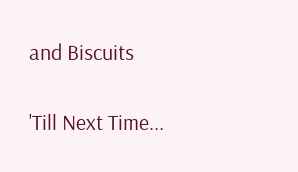and Biscuits

'Till Next Time...